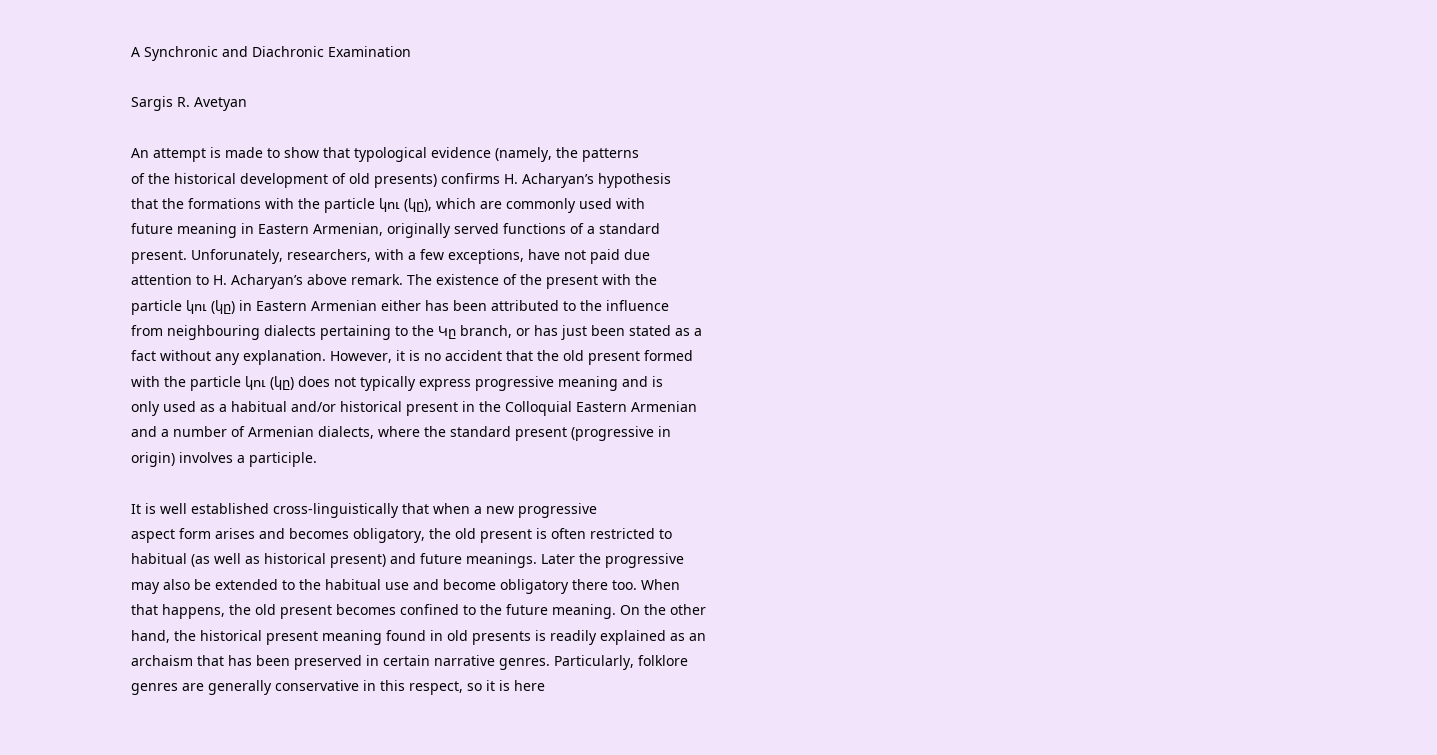A Synchronic and Diachronic Examination

Sargis R. Avetyan

An attempt is made to show that typological evidence (namely, the patterns
of the historical development of old presents) confirms H. Acharyan’s hypothesis
that the formations with the particle կու (կը), which are commonly used with
future meaning in Eastern Armenian, originally served functions of a standard
present. Unforunately, researchers, with a few exceptions, have not paid due
attention to H. Acharyan’s above remark. The existence of the present with the
particle կու (կը) in Eastern Armenian either has been attributed to the influence
from neighbouring dialects pertaining to the Կը branch, or has just been stated as a
fact without any explanation. However, it is no accident that the old present formed
with the particle կու (կը) does not typically express progressive meaning and is
only used as a habitual and/or historical present in the Colloquial Eastern Armenian
and a number of Armenian dialects, where the standard present (progressive in
origin) involves a participle.

It is well established cross-linguistically that when a new progressive
aspect form arises and becomes obligatory, the old present is often restricted to
habitual (as well as historical present) and future meanings. Later the progressive
may also be extended to the habitual use and become obligatory there too. When
that happens, the old present becomes confined to the future meaning. On the other
hand, the historical present meaning found in old presents is readily explained as an
archaism that has been preserved in certain narrative genres. Particularly, folklore
genres are generally conservative in this respect, so it is here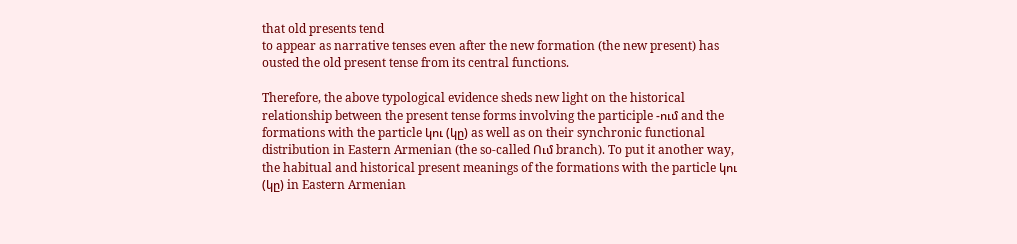that old presents tend
to appear as narrative tenses even after the new formation (the new present) has
ousted the old present tense from its central functions.

Therefore, the above typological evidence sheds new light on the historical
relationship between the present tense forms involving the participle -ում and the
formations with the particle կու (կը) as well as on their synchronic functional
distribution in Eastern Armenian (the so-called Ում branch). To put it another way,
the habitual and historical present meanings of the formations with the particle կու
(կը) in Eastern Armenian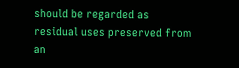should be regarded as residual uses preserved from an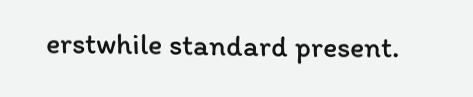erstwhile standard present.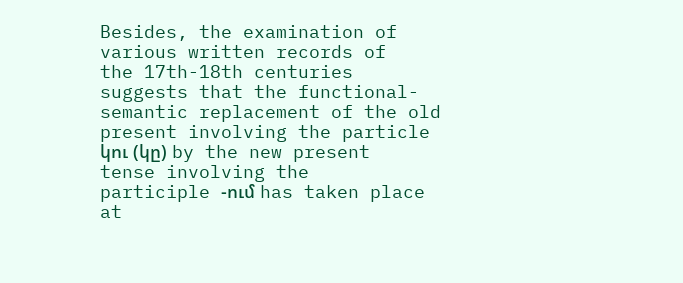Besides, the examination of various written records of
the 17th-18th centuries suggests that the functional-semantic replacement of the old
present involving the particle կու (կը) by the new present tense involving the
participle -ում has taken place at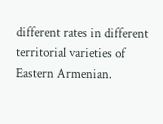different rates in different territorial varieties of
Eastern Armenian.